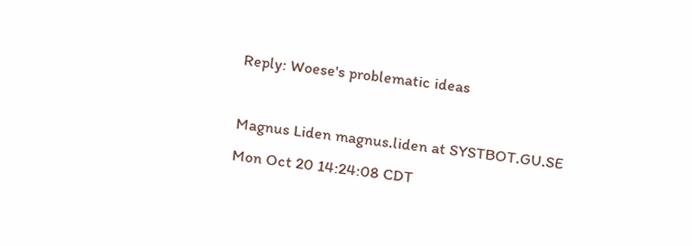Reply: Woese's problematic ideas

Magnus Liden magnus.liden at SYSTBOT.GU.SE
Mon Oct 20 14:24:08 CDT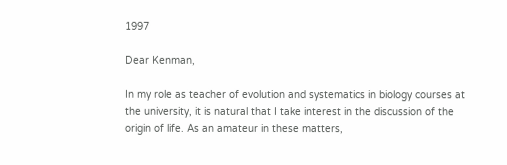1997

Dear Kenman,

In my role as teacher of evolution and systematics in biology courses at
the university, it is natural that I take interest in the discussion of the
origin of life. As an amateur in these matters,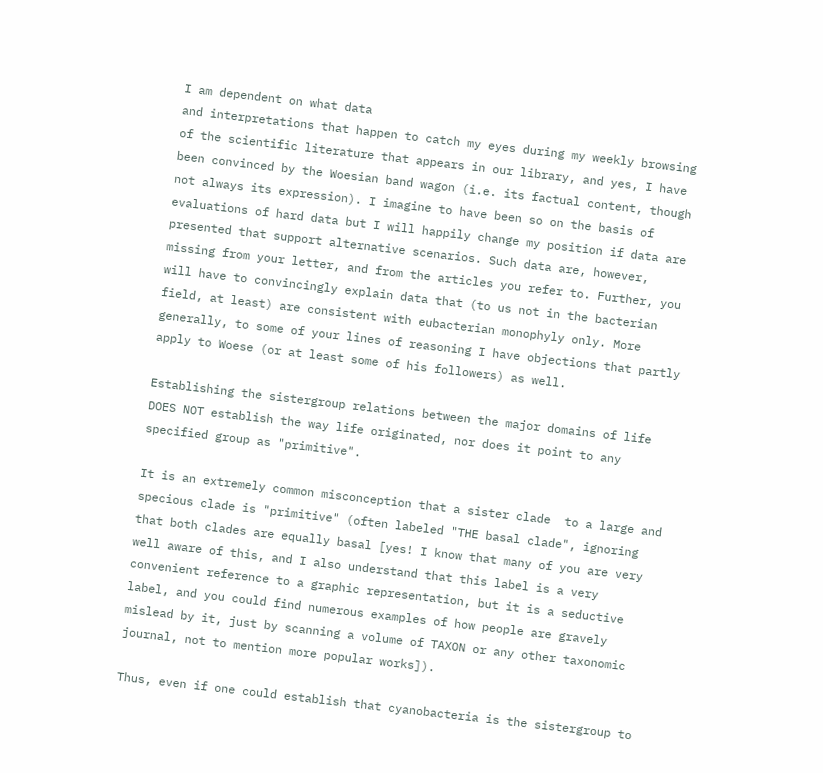I am dependent on what data
and interpretations that happen to catch my eyes during my weekly browsing
of the scientific literature that appears in our library, and yes, I have
been convinced by the Woesian band wagon (i.e. its factual content, though
not always its expression). I imagine to have been so on the basis of
evaluations of hard data but I will happily change my position if data are
presented that support alternative scenarios. Such data are, however,
missing from your letter, and from the articles you refer to. Further, you
will have to convincingly explain data that (to us not in the bacterian
field, at least) are consistent with eubacterian monophyly only. More
generally, to some of your lines of reasoning I have objections that partly
apply to Woese (or at least some of his followers) as well.

Establishing the sistergroup relations between the major domains of life
DOES NOT establish the way life originated, nor does it point to any
specified group as "primitive".

It is an extremely common misconception that a sister clade  to a large and
specious clade is "primitive" (often labeled "THE basal clade", ignoring
that both clades are equally basal [yes! I know that many of you are very
well aware of this, and I also understand that this label is a very
convenient reference to a graphic representation, but it is a seductive
label, and you could find numerous examples of how people are gravely
mislead by it, just by scanning a volume of TAXON or any other taxonomic
journal, not to mention more popular works]).

Thus, even if one could establish that cyanobacteria is the sistergroup to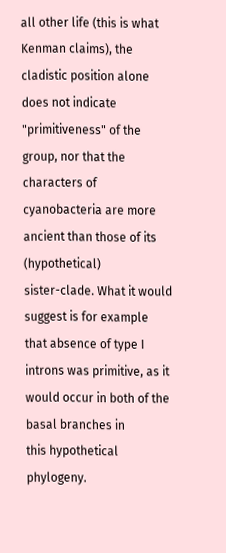all other life (this is what Kenman claims), the cladistic position alone
does not indicate "primitiveness" of the group, nor that the characters of
cyanobacteria are more ancient than those of its (hypothetical)
sister-clade. What it would suggest is for example that absence of type I
introns was primitive, as it would occur in both of the basal branches in
this hypothetical phylogeny.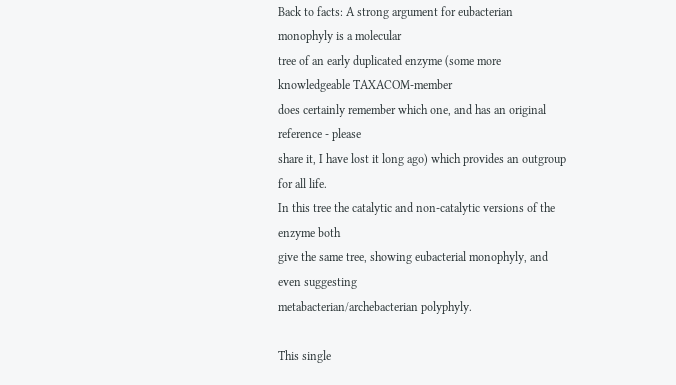Back to facts: A strong argument for eubacterian monophyly is a molecular
tree of an early duplicated enzyme (some more knowledgeable TAXACOM-member
does certainly remember which one, and has an original reference - please
share it, I have lost it long ago) which provides an outgroup for all life.
In this tree the catalytic and non-catalytic versions of the enzyme both
give the same tree, showing eubacterial monophyly, and even suggesting
metabacterian/archebacterian polyphyly.

This single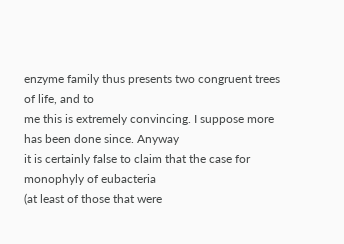enzyme family thus presents two congruent trees of life, and to
me this is extremely convincing. I suppose more has been done since. Anyway
it is certainly false to claim that the case for monophyly of eubacteria
(at least of those that were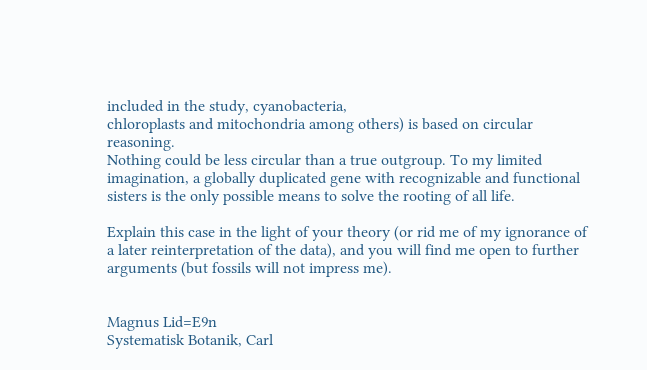included in the study, cyanobacteria,
chloroplasts and mitochondria among others) is based on circular reasoning.
Nothing could be less circular than a true outgroup. To my limited
imagination, a globally duplicated gene with recognizable and functional
sisters is the only possible means to solve the rooting of all life.

Explain this case in the light of your theory (or rid me of my ignorance of
a later reinterpretation of the data), and you will find me open to further
arguments (but fossils will not impress me).


Magnus Lid=E9n
Systematisk Botanik, Carl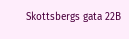Skottsbergs gata 22B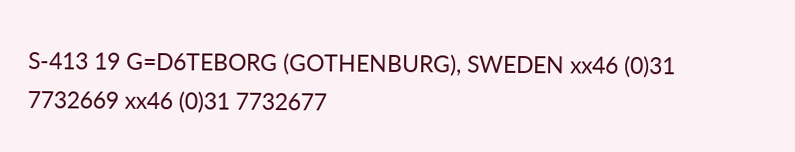S-413 19 G=D6TEBORG (GOTHENBURG), SWEDEN xx46 (0)31 7732669 xx46 (0)31 7732677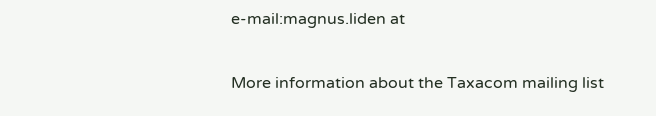e-mail:magnus.liden at

More information about the Taxacom mailing list